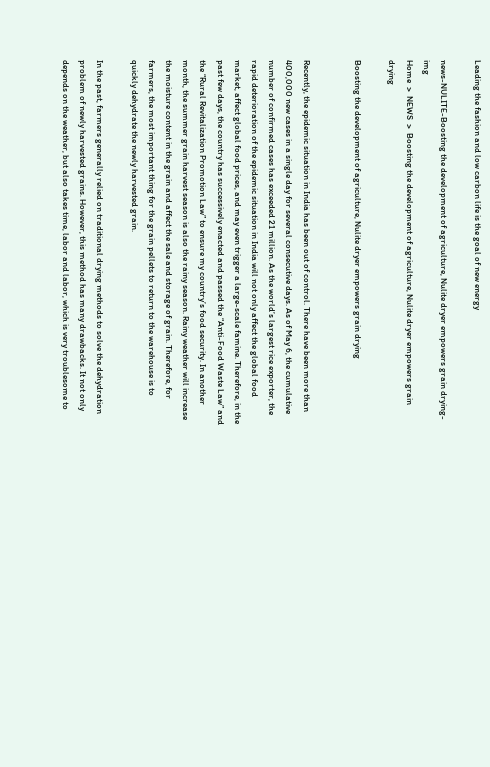Leading the fashion and low carbon life is the goal of new energy

news-NULITE-Boosting the development of agriculture, Nulite dryer empowers grain drying-img
Home  >  NEWS  >  Boosting the development of agriculture, Nulite dryer empowers grain drying

Boosting the development of agriculture, Nulite dryer empowers grain drying


Recently, the epidemic situation in India has been out of control. There have been more than 400,000 new cases in a single day for several consecutive days. As of May 6, the cumulative number of confirmed cases has exceeded 21 million. As the world’s largest rice exporter, the rapid deterioration of the epidemic situation in India will not only affect the global food market, affect global food prices, and may even trigger a large-scale famine. Therefore, in the past few days, the country has successively enacted and passed the “Anti-Food Waste Law” and the “Rural Revitalization Promotion Law” to ensure my country’s food security. In another month, the summer grain harvest season is also the rainy season. Rainy weather will increase the moisture content in the grain and affect the sale and storage of grain. Therefore, for farmers, the most important thing for the grain pellets to return to the warehouse is to quickly dehydrate the newly harvested grain.

In the past, farmers generally relied on traditional drying methods to solve the dehydration problem of newly harvested grains. However, this method has many drawbacks. It not only depends on the weather, but also takes time, labor and labor, which is very troublesome to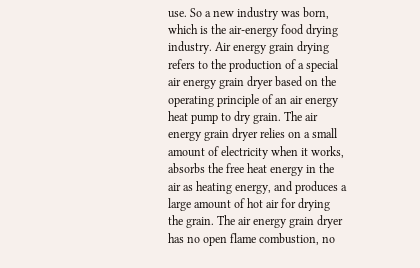use. So a new industry was born, which is the air-energy food drying industry. Air energy grain drying refers to the production of a special air energy grain dryer based on the operating principle of an air energy heat pump to dry grain. The air energy grain dryer relies on a small amount of electricity when it works, absorbs the free heat energy in the air as heating energy, and produces a large amount of hot air for drying the grain. The air energy grain dryer has no open flame combustion, no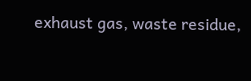exhaust gas, waste residue,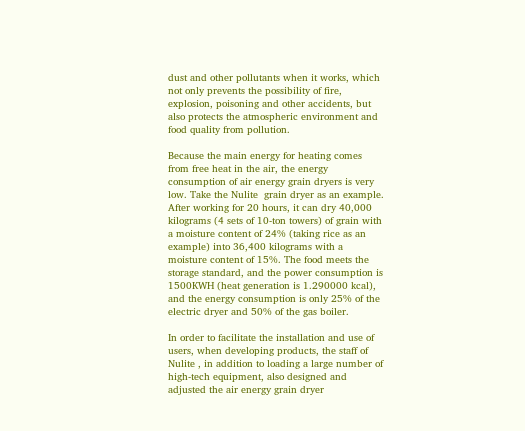dust and other pollutants when it works, which not only prevents the possibility of fire, explosion, poisoning and other accidents, but also protects the atmospheric environment and food quality from pollution.

Because the main energy for heating comes from free heat in the air, the energy consumption of air energy grain dryers is very low. Take the Nulite  grain dryer as an example. After working for 20 hours, it can dry 40,000 kilograms (4 sets of 10-ton towers) of grain with a moisture content of 24% (taking rice as an example) into 36,400 kilograms with a moisture content of 15%. The food meets the storage standard, and the power consumption is 1500KWH (heat generation is 1.290000 kcal), and the energy consumption is only 25% of the electric dryer and 50% of the gas boiler.

In order to facilitate the installation and use of users, when developing products, the staff of Nulite , in addition to loading a large number of high-tech equipment, also designed and adjusted the air energy grain dryer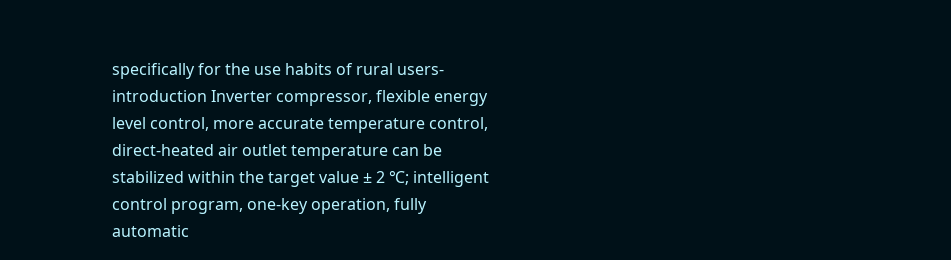specifically for the use habits of rural users-introduction Inverter compressor, flexible energy level control, more accurate temperature control, direct-heated air outlet temperature can be stabilized within the target value ± 2 ℃; intelligent control program, one-key operation, fully automatic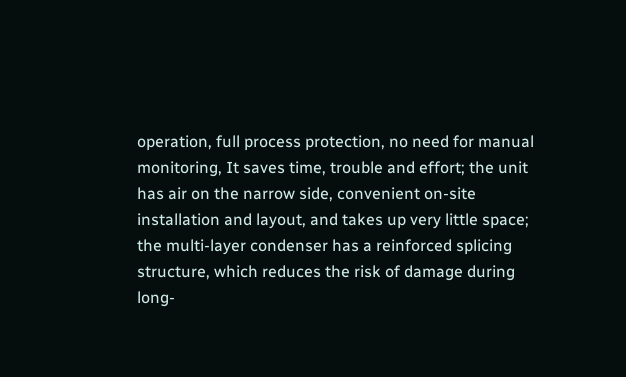operation, full process protection, no need for manual monitoring, It saves time, trouble and effort; the unit has air on the narrow side, convenient on-site installation and layout, and takes up very little space; the multi-layer condenser has a reinforced splicing structure, which reduces the risk of damage during long-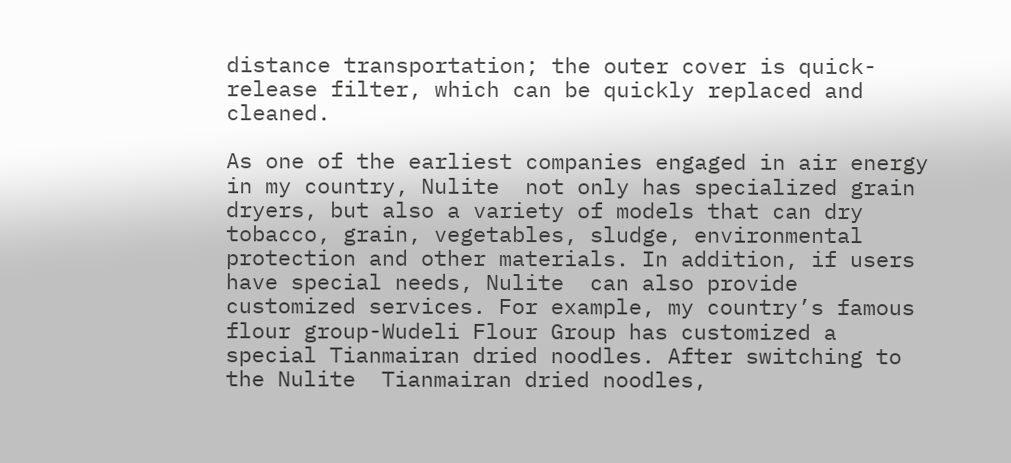distance transportation; the outer cover is quick-release filter, which can be quickly replaced and cleaned.

As one of the earliest companies engaged in air energy in my country, Nulite  not only has specialized grain dryers, but also a variety of models that can dry tobacco, grain, vegetables, sludge, environmental protection and other materials. In addition, if users have special needs, Nulite  can also provide customized services. For example, my country’s famous flour group-Wudeli Flour Group has customized a special Tianmairan dried noodles. After switching to the Nulite  Tianmairan dried noodles,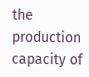the production capacity of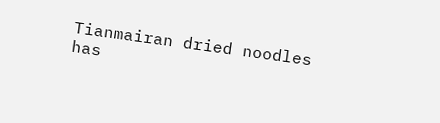Tianmairan dried noodles has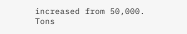increased from 50,000. Tons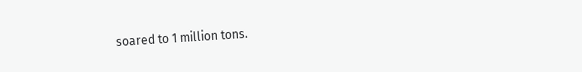soared to 1 million tons.